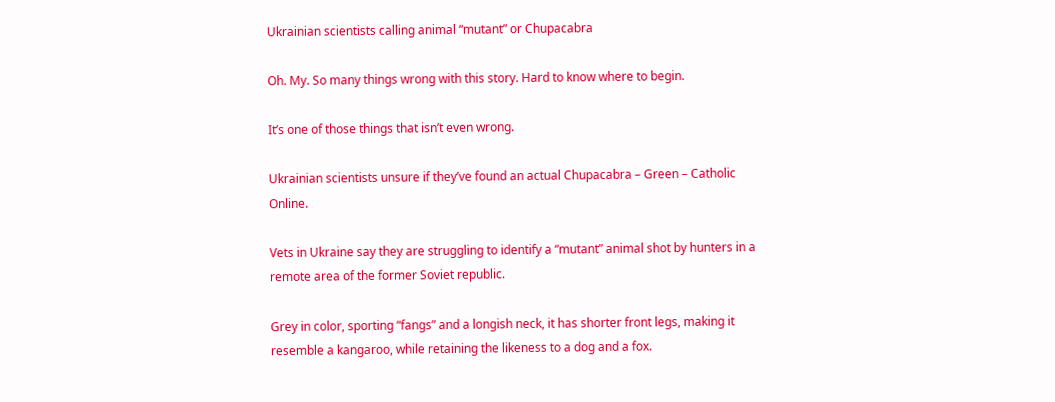Ukrainian scientists calling animal “mutant” or Chupacabra

Oh. My. So many things wrong with this story. Hard to know where to begin.

It’s one of those things that isn’t even wrong.

Ukrainian scientists unsure if they’ve found an actual Chupacabra – Green – Catholic Online.

Vets in Ukraine say they are struggling to identify a “mutant” animal shot by hunters in a remote area of the former Soviet republic.

Grey in color, sporting “fangs” and a longish neck, it has shorter front legs, making it resemble a kangaroo, while retaining the likeness to a dog and a fox.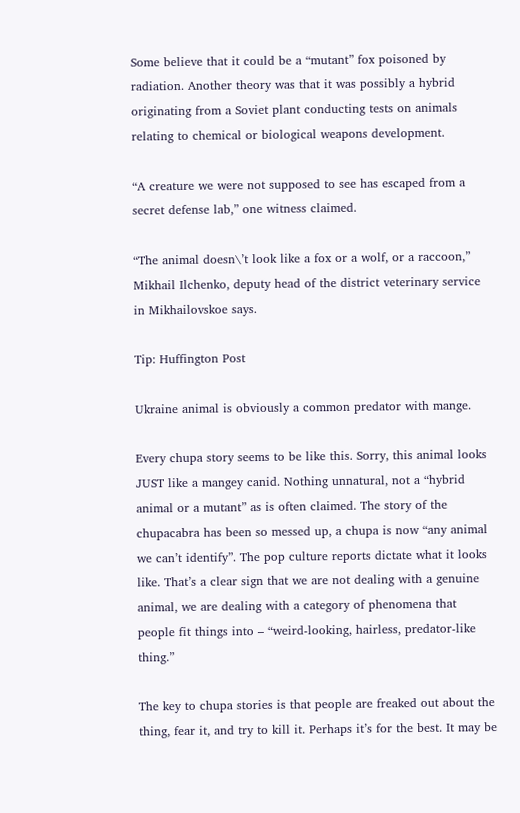Some believe that it could be a “mutant” fox poisoned by radiation. Another theory was that it was possibly a hybrid originating from a Soviet plant conducting tests on animals relating to chemical or biological weapons development.

“A creature we were not supposed to see has escaped from a secret defense lab,” one witness claimed.

“The animal doesn\’t look like a fox or a wolf, or a raccoon,” Mikhail Ilchenko, deputy head of the district veterinary service in Mikhailovskoe says.

Tip: Huffington Post

Ukraine animal is obviously a common predator with mange.

Every chupa story seems to be like this. Sorry, this animal looks JUST like a mangey canid. Nothing unnatural, not a “hybrid animal or a mutant” as is often claimed. The story of the chupacabra has been so messed up, a chupa is now “any animal we can’t identify”. The pop culture reports dictate what it looks like. That’s a clear sign that we are not dealing with a genuine animal, we are dealing with a category of phenomena that people fit things into – “weird-looking, hairless, predator-like thing.”

The key to chupa stories is that people are freaked out about the thing, fear it, and try to kill it. Perhaps it’s for the best. It may be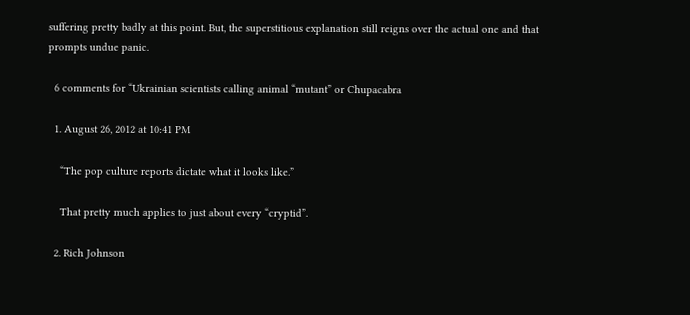suffering pretty badly at this point. But, the superstitious explanation still reigns over the actual one and that prompts undue panic.

  6 comments for “Ukrainian scientists calling animal “mutant” or Chupacabra

  1. August 26, 2012 at 10:41 PM

    “The pop culture reports dictate what it looks like.”

    That pretty much applies to just about every “cryptid”.

  2. Rich Johnson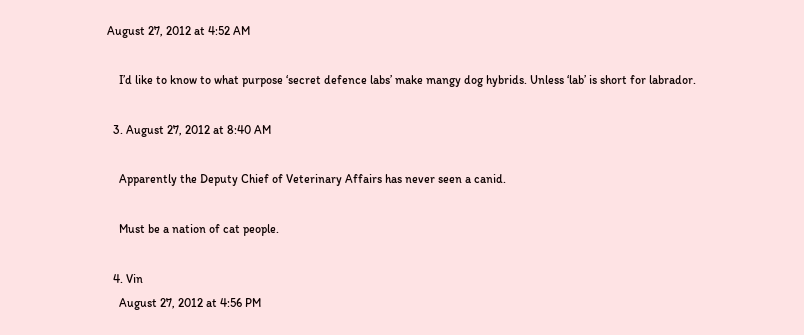August 27, 2012 at 4:52 AM

    I’d like to know to what purpose ‘secret defence labs’ make mangy dog hybrids. Unless ‘lab’ is short for labrador.

  3. August 27, 2012 at 8:40 AM

    Apparently the Deputy Chief of Veterinary Affairs has never seen a canid.

    Must be a nation of cat people.

  4. Vin
    August 27, 2012 at 4:56 PM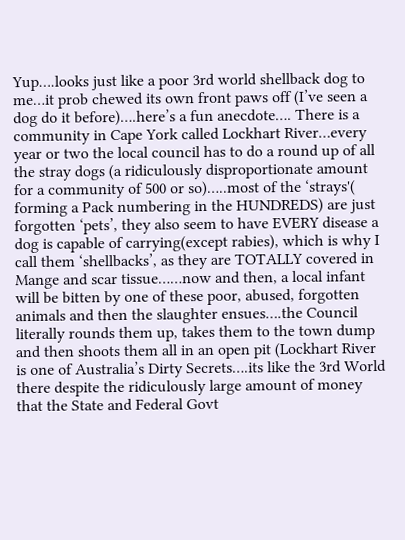Yup….looks just like a poor 3rd world shellback dog to me…it prob chewed its own front paws off (I’ve seen a dog do it before)….here’s a fun anecdote…. There is a community in Cape York called Lockhart River…every year or two the local council has to do a round up of all the stray dogs (a ridiculously disproportionate amount for a community of 500 or so)…..most of the ‘strays'( forming a Pack numbering in the HUNDREDS) are just forgotten ‘pets’, they also seem to have EVERY disease a dog is capable of carrying(except rabies), which is why I call them ‘shellbacks’, as they are TOTALLY covered in Mange and scar tissue……now and then, a local infant will be bitten by one of these poor, abused, forgotten animals and then the slaughter ensues….the Council literally rounds them up, takes them to the town dump and then shoots them all in an open pit (Lockhart River is one of Australia’s Dirty Secrets….its like the 3rd World there despite the ridiculously large amount of money that the State and Federal Govt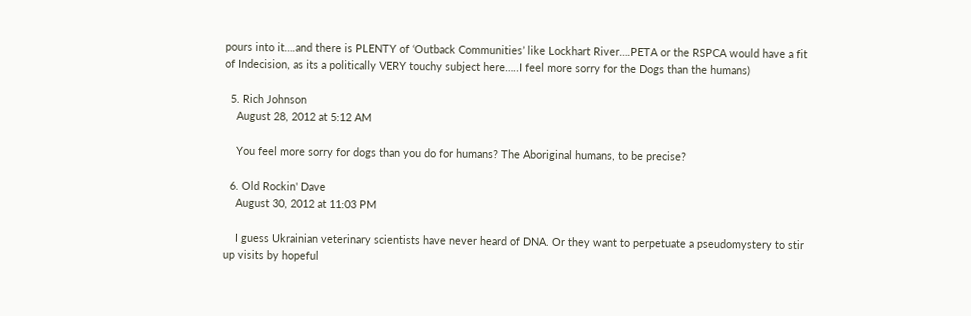pours into it….and there is PLENTY of ‘Outback Communities’ like Lockhart River….PETA or the RSPCA would have a fit of Indecision, as its a politically VERY touchy subject here…..I feel more sorry for the Dogs than the humans)

  5. Rich Johnson
    August 28, 2012 at 5:12 AM

    You feel more sorry for dogs than you do for humans? The Aboriginal humans, to be precise?

  6. Old Rockin' Dave
    August 30, 2012 at 11:03 PM

    I guess Ukrainian veterinary scientists have never heard of DNA. Or they want to perpetuate a pseudomystery to stir up visits by hopeful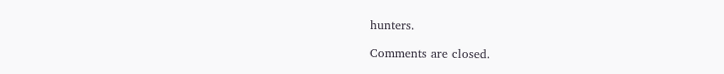hunters.

Comments are closed.